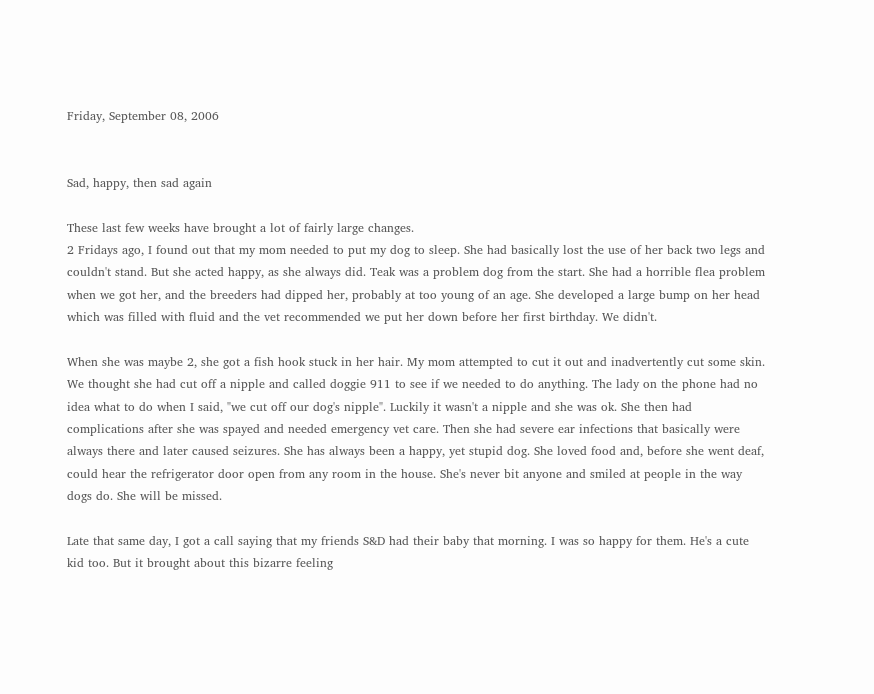Friday, September 08, 2006


Sad, happy, then sad again

These last few weeks have brought a lot of fairly large changes.
2 Fridays ago, I found out that my mom needed to put my dog to sleep. She had basically lost the use of her back two legs and couldn't stand. But she acted happy, as she always did. Teak was a problem dog from the start. She had a horrible flea problem when we got her, and the breeders had dipped her, probably at too young of an age. She developed a large bump on her head which was filled with fluid and the vet recommended we put her down before her first birthday. We didn't.

When she was maybe 2, she got a fish hook stuck in her hair. My mom attempted to cut it out and inadvertently cut some skin. We thought she had cut off a nipple and called doggie 911 to see if we needed to do anything. The lady on the phone had no idea what to do when I said, "we cut off our dog's nipple". Luckily it wasn't a nipple and she was ok. She then had complications after she was spayed and needed emergency vet care. Then she had severe ear infections that basically were always there and later caused seizures. She has always been a happy, yet stupid dog. She loved food and, before she went deaf, could hear the refrigerator door open from any room in the house. She's never bit anyone and smiled at people in the way dogs do. She will be missed.

Late that same day, I got a call saying that my friends S&D had their baby that morning. I was so happy for them. He's a cute kid too. But it brought about this bizarre feeling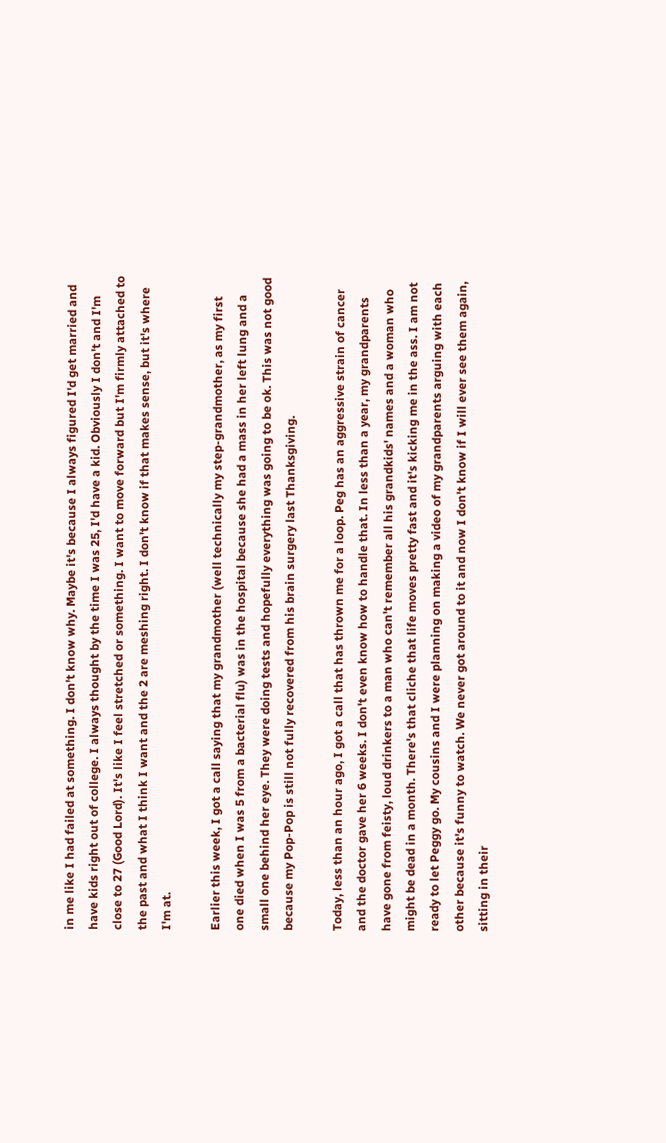in me like I had failed at something. I don't know why. Maybe it's because I always figured I'd get married and have kids right out of college. I always thought by the time I was 25, I'd have a kid. Obviously I don't and I'm close to 27 (Good Lord). It's like I feel stretched or something. I want to move forward but I'm firmly attached to the past and what I think I want and the 2 are meshing right. I don't know if that makes sense, but it's where I'm at.

Earlier this week, I got a call saying that my grandmother (well technically my step-grandmother, as my first one died when I was 5 from a bacterial flu) was in the hospital because she had a mass in her left lung and a small one behind her eye. They were doing tests and hopefully everything was going to be ok. This was not good because my Pop-Pop is still not fully recovered from his brain surgery last Thanksgiving.

Today, less than an hour ago, I got a call that has thrown me for a loop. Peg has an aggressive strain of cancer and the doctor gave her 6 weeks. I don't even know how to handle that. In less than a year, my grandparents have gone from feisty, loud drinkers to a man who can't remember all his grandkids' names and a woman who might be dead in a month. There's that cliche that life moves pretty fast and it's kicking me in the ass. I am not ready to let Peggy go. My cousins and I were planning on making a video of my grandparents arguing with each other because it's funny to watch. We never got around to it and now I don't know if I will ever see them again, sitting in their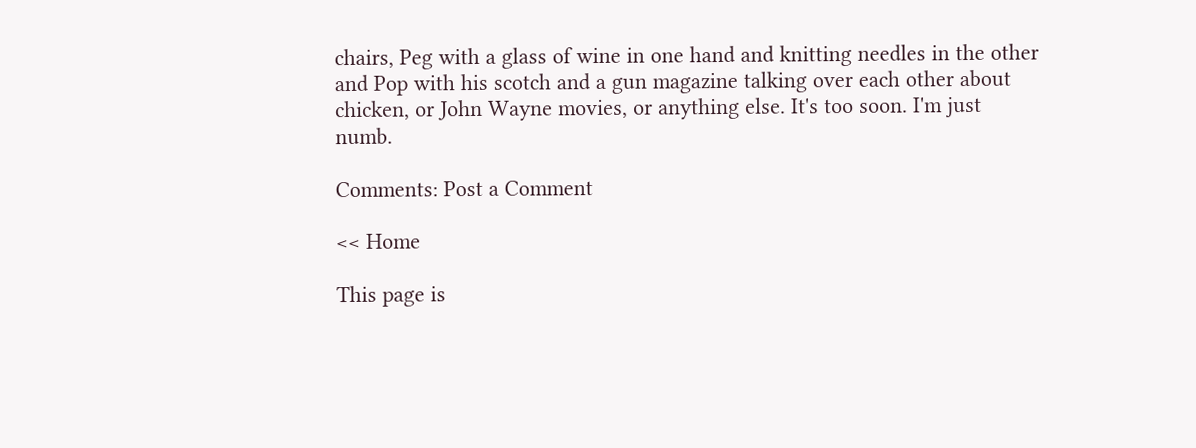chairs, Peg with a glass of wine in one hand and knitting needles in the other and Pop with his scotch and a gun magazine talking over each other about chicken, or John Wayne movies, or anything else. It's too soon. I'm just numb.

Comments: Post a Comment

<< Home

This page is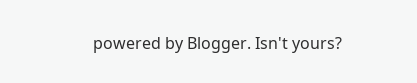powered by Blogger. Isn't yours?